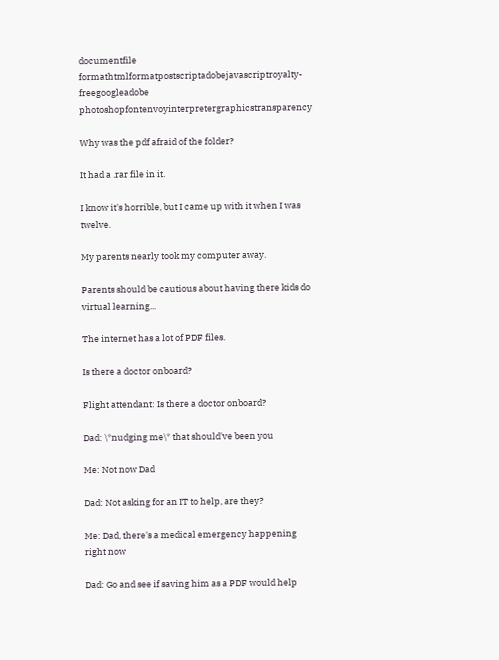documentfile formathtmlformatpostscriptadobejavascriptroyalty-freegoogleadobe photoshopfontenvoyinterpretergraphicstransparency

Why was the pdf afraid of the folder?

It had a .rar file in it.

I know it's horrible, but I came up with it when I was twelve.

My parents nearly took my computer away.

Parents should be cautious about having there kids do virtual learning...

The internet has a lot of PDF files.

Is there a doctor onboard?

Flight attendant: Is there a doctor onboard?

Dad: \*nudging me\* that should've been you

Me: Not now Dad

Dad: Not asking for an IT to help, are they?

Me: Dad, there's a medical emergency happening right now

Dad: Go and see if saving him as a PDF would help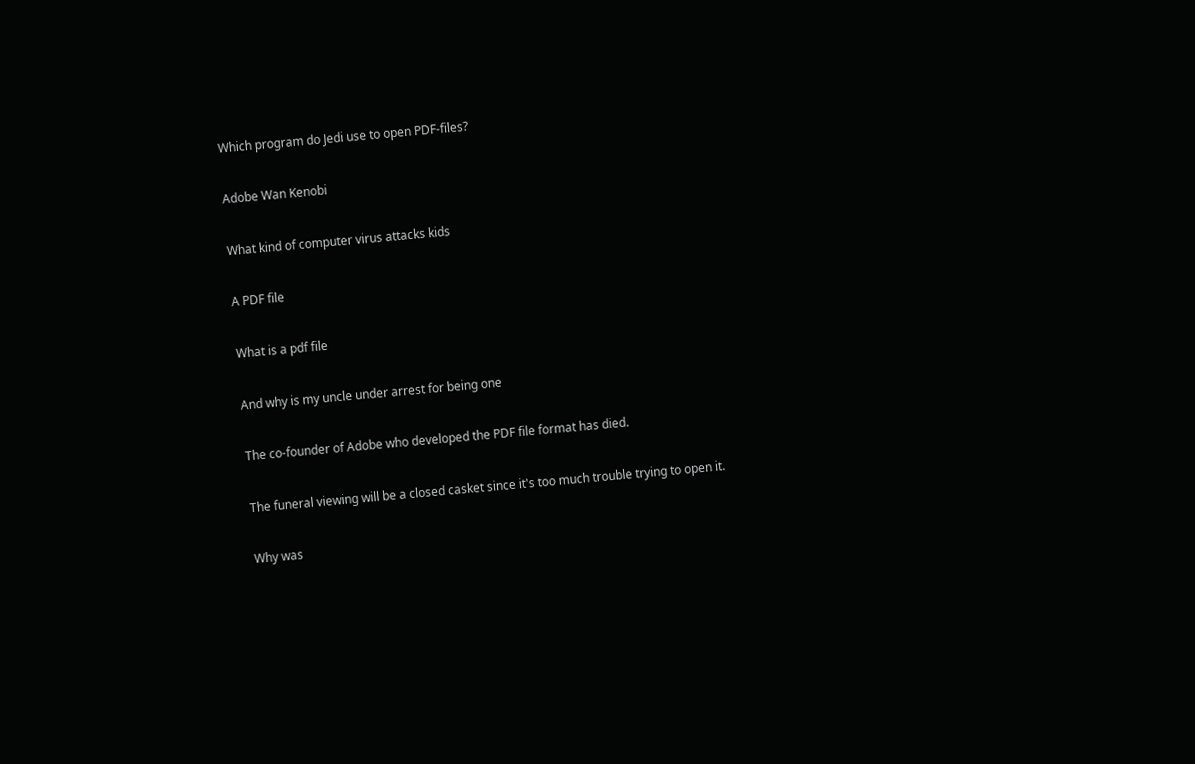Which program do Jedi use to open PDF-files?

Adobe Wan Kenobi

What kind of computer virus attacks kids

A PDF file

What is a pdf file

And why is my uncle under arrest for being one

The co-founder of Adobe who developed the PDF file format has died.

The funeral viewing will be a closed casket since it's too much trouble trying to open it.

Why was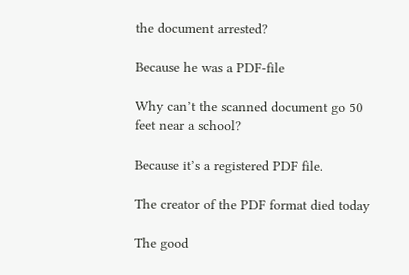the document arrested?

Because he was a PDF-file

Why can’t the scanned document go 50 feet near a school?

Because it’s a registered PDF file.

The creator of the PDF format died today

The good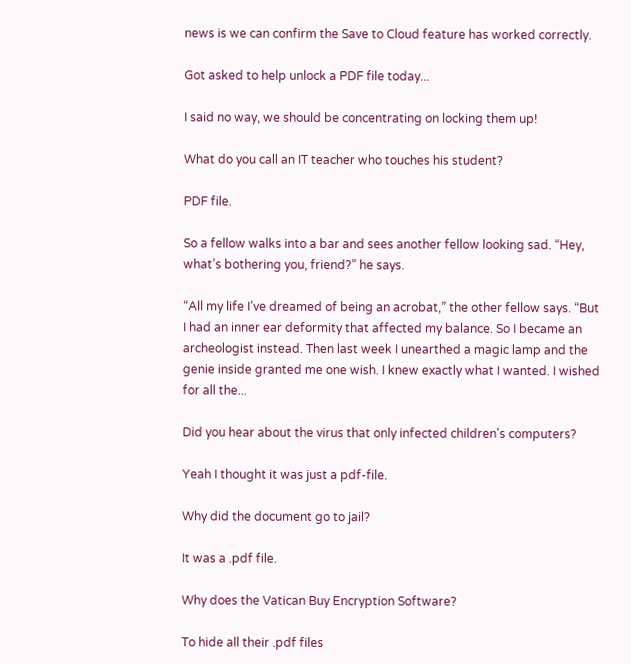news is we can confirm the Save to Cloud feature has worked correctly.

Got asked to help unlock a PDF file today...

I said no way, we should be concentrating on locking them up!

What do you call an IT teacher who touches his student?

PDF file.

So a fellow walks into a bar and sees another fellow looking sad. “Hey, what’s bothering you, friend?” he says.

“All my life I’ve dreamed of being an acrobat,” the other fellow says. “But I had an inner ear deformity that affected my balance. So I became an archeologist instead. Then last week I unearthed a magic lamp and the genie inside granted me one wish. I knew exactly what I wanted. I wished for all the...

Did you hear about the virus that only infected children's computers?

Yeah I thought it was just a pdf-file.

Why did the document go to jail?

It was a .pdf file.

Why does the Vatican Buy Encryption Software?

To hide all their .pdf files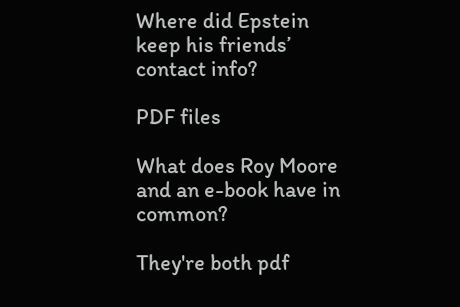Where did Epstein keep his friends’ contact info?

PDF files

What does Roy Moore and an e-book have in common?

They're both pdf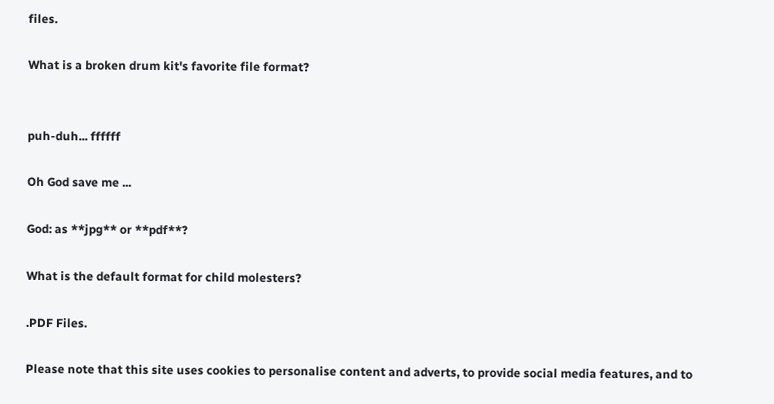files.

What is a broken drum kit's favorite file format?


puh-duh... ffffff

Oh God save me ...

God: as **jpg** or **pdf**?

What is the default format for child molesters?

.PDF Files.

Please note that this site uses cookies to personalise content and adverts, to provide social media features, and to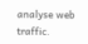analyse web traffic.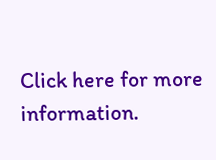Click here for more information.